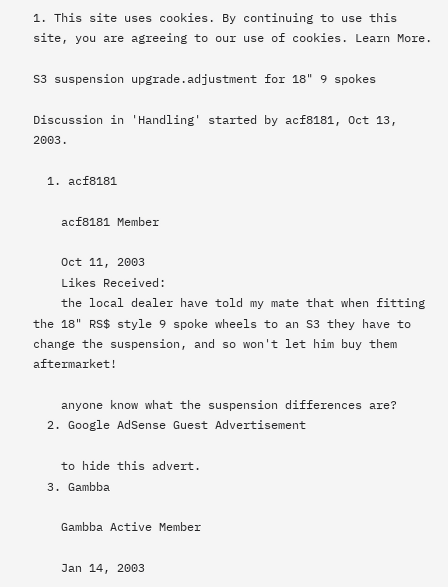1. This site uses cookies. By continuing to use this site, you are agreeing to our use of cookies. Learn More.

S3 suspension upgrade.adjustment for 18" 9 spokes

Discussion in 'Handling' started by acf8181, Oct 13, 2003.

  1. acf8181

    acf8181 Member

    Oct 11, 2003
    Likes Received:
    the local dealer have told my mate that when fitting the 18" RS$ style 9 spoke wheels to an S3 they have to change the suspension, and so won't let him buy them aftermarket!

    anyone know what the suspension differences are?
  2. Google AdSense Guest Advertisement

    to hide this advert.
  3. Gambba

    Gambba Active Member

    Jan 14, 2003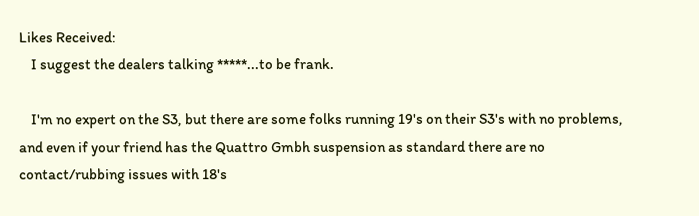Likes Received:
    I suggest the dealers talking *****...to be frank.

    I'm no expert on the S3, but there are some folks running 19's on their S3's with no problems, and even if your friend has the Quattro Gmbh suspension as standard there are no contact/rubbing issues with 18's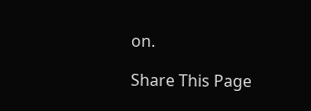on.

Share This Page